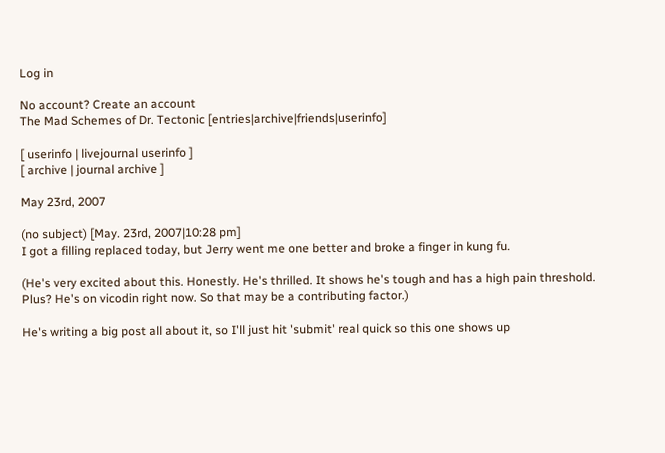Log in

No account? Create an account
The Mad Schemes of Dr. Tectonic [entries|archive|friends|userinfo]

[ userinfo | livejournal userinfo ]
[ archive | journal archive ]

May 23rd, 2007

(no subject) [May. 23rd, 2007|10:28 pm]
I got a filling replaced today, but Jerry went me one better and broke a finger in kung fu.

(He's very excited about this. Honestly. He's thrilled. It shows he's tough and has a high pain threshold. Plus? He's on vicodin right now. So that may be a contributing factor.)

He's writing a big post all about it, so I'll just hit 'submit' real quick so this one shows up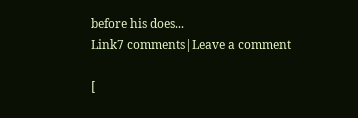before his does...
Link7 comments|Leave a comment

[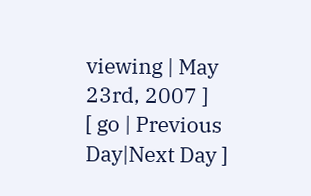viewing | May 23rd, 2007 ]
[ go | Previous Day|Next Day ]